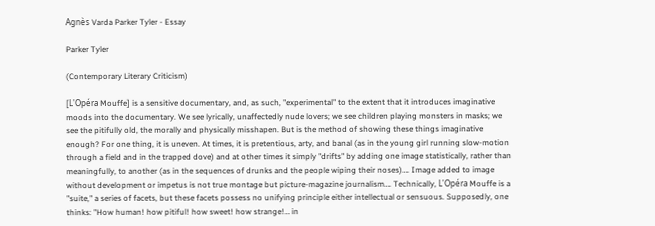Agnès Varda Parker Tyler - Essay

Parker Tyler

(Contemporary Literary Criticism)

[L'Opéra Mouffe] is a sensitive documentary, and, as such, "experimental" to the extent that it introduces imaginative moods into the documentary. We see lyrically, unaffectedly nude lovers; we see children playing monsters in masks; we see the pitifully old, the morally and physically misshapen. But is the method of showing these things imaginative enough? For one thing, it is uneven. At times, it is pretentious, arty, and banal (as in the young girl running slow-motion through a field and in the trapped dove) and at other times it simply "drifts" by adding one image statistically, rather than meaningfully, to another (as in the sequences of drunks and the people wiping their noses)…. Image added to image without development or impetus is not true montage but picture-magazine journalism…. Technically, L'Opéra Mouffe is a "suite," a series of facets, but these facets possess no unifying principle either intellectual or sensuous. Supposedly, one thinks: "How human! how pitiful! how sweet! how strange!… in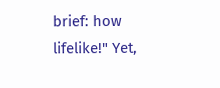brief: how lifelike!" Yet,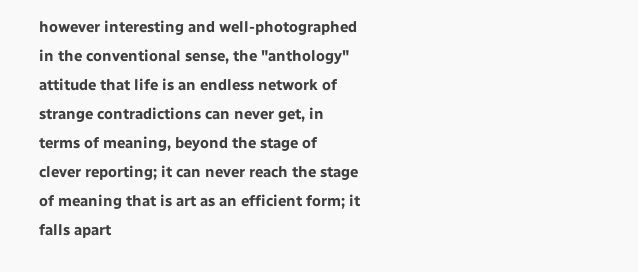however interesting and well-photographed in the conventional sense, the "anthology" attitude that life is an endless network of strange contradictions can never get, in terms of meaning, beyond the stage of clever reporting; it can never reach the stage of meaning that is art as an efficient form; it falls apart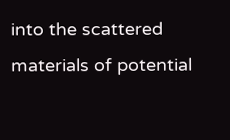into the scattered materials of potential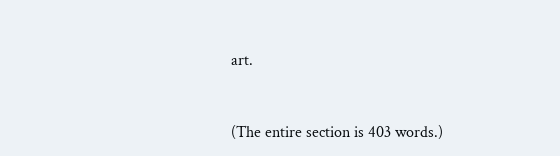art.


(The entire section is 403 words.)